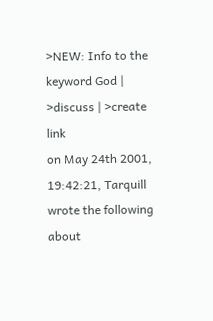>NEW: Info to the keyword God | >discuss | >create link
on May 24th 2001, 19:42:21, Tarquill wrote the following about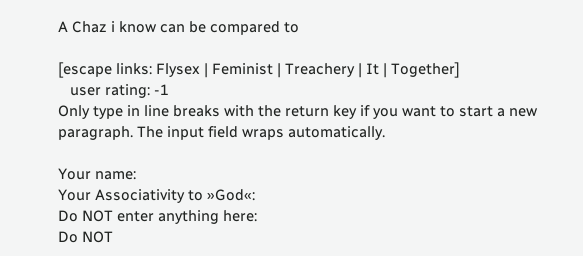A Chaz i know can be compared to

[escape links: Flysex | Feminist | Treachery | It | Together]
   user rating: -1
Only type in line breaks with the return key if you want to start a new paragraph. The input field wraps automatically.

Your name:
Your Associativity to »God«:
Do NOT enter anything here:
Do NOT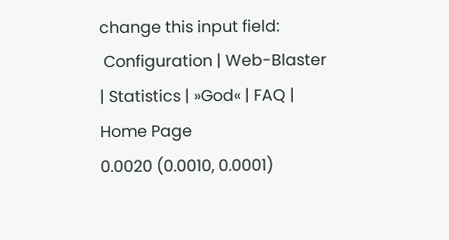change this input field:
 Configuration | Web-Blaster | Statistics | »God« | FAQ | Home Page
0.0020 (0.0010, 0.0001)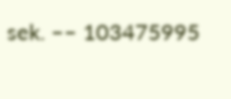sek. –– 103475995